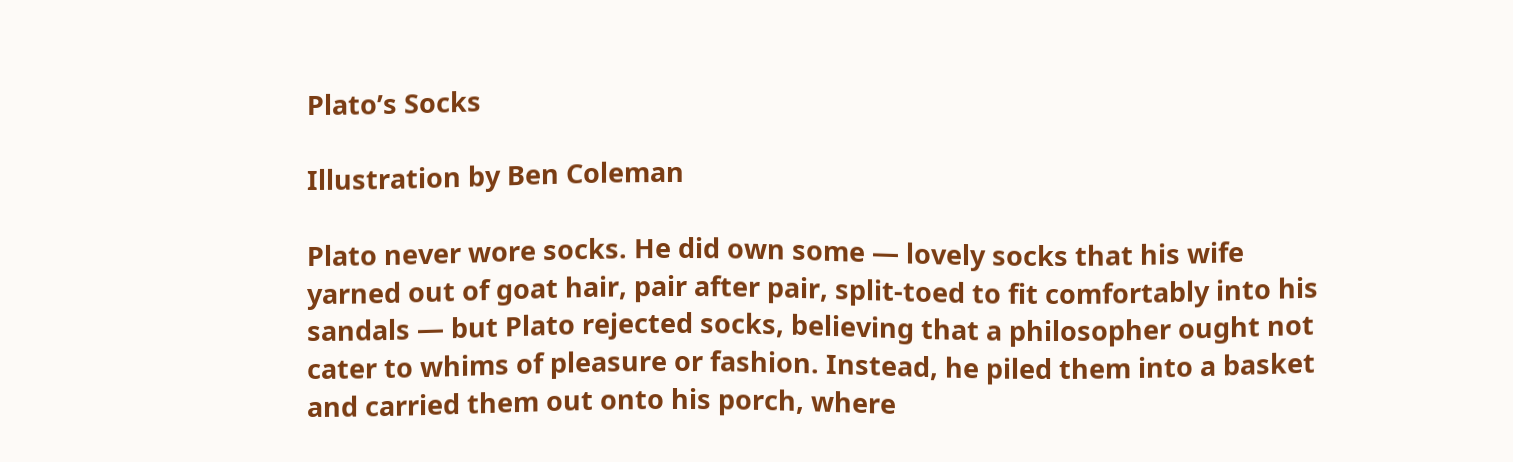Plato’s Socks

Illustration by Ben Coleman

Plato never wore socks. He did own some — lovely socks that his wife yarned out of goat hair, pair after pair, split-toed to fit comfortably into his sandals — but Plato rejected socks, believing that a philosopher ought not cater to whims of pleasure or fashion. Instead, he piled them into a basket and carried them out onto his porch, where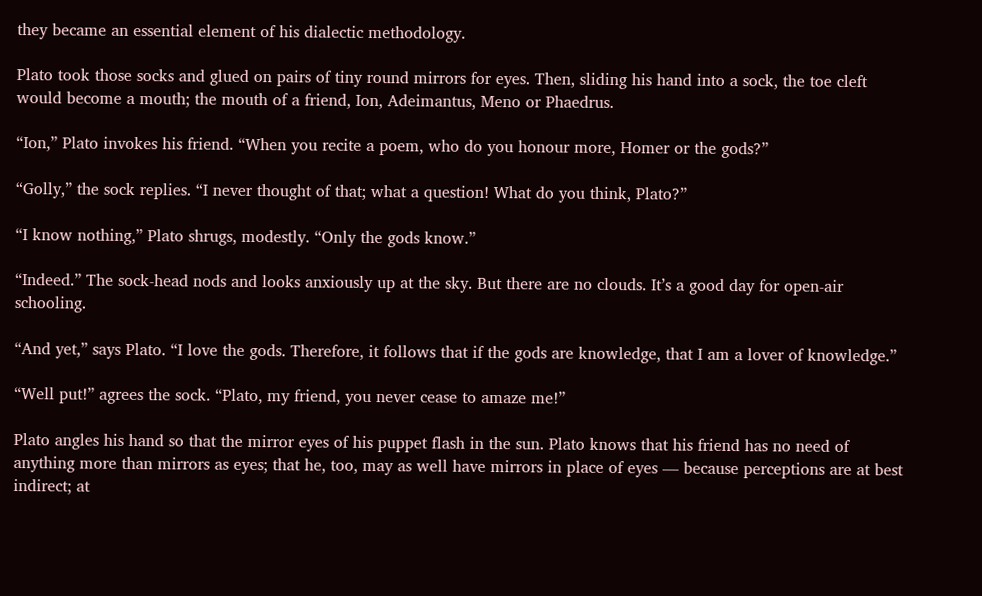they became an essential element of his dialectic methodology.

Plato took those socks and glued on pairs of tiny round mirrors for eyes. Then, sliding his hand into a sock, the toe cleft would become a mouth; the mouth of a friend, Ion, Adeimantus, Meno or Phaedrus.

“Ion,” Plato invokes his friend. “When you recite a poem, who do you honour more, Homer or the gods?”

“Golly,” the sock replies. “I never thought of that; what a question! What do you think, Plato?”

“I know nothing,” Plato shrugs, modestly. “Only the gods know.”

“Indeed.” The sock-head nods and looks anxiously up at the sky. But there are no clouds. It’s a good day for open-air schooling.

“And yet,” says Plato. “I love the gods. Therefore, it follows that if the gods are knowledge, that I am a lover of knowledge.”

“Well put!” agrees the sock. “Plato, my friend, you never cease to amaze me!”

Plato angles his hand so that the mirror eyes of his puppet flash in the sun. Plato knows that his friend has no need of anything more than mirrors as eyes; that he, too, may as well have mirrors in place of eyes — because perceptions are at best indirect; at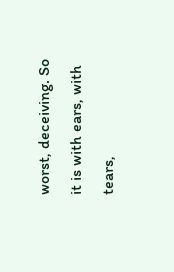worst, deceiving. So it is with ears, with tears,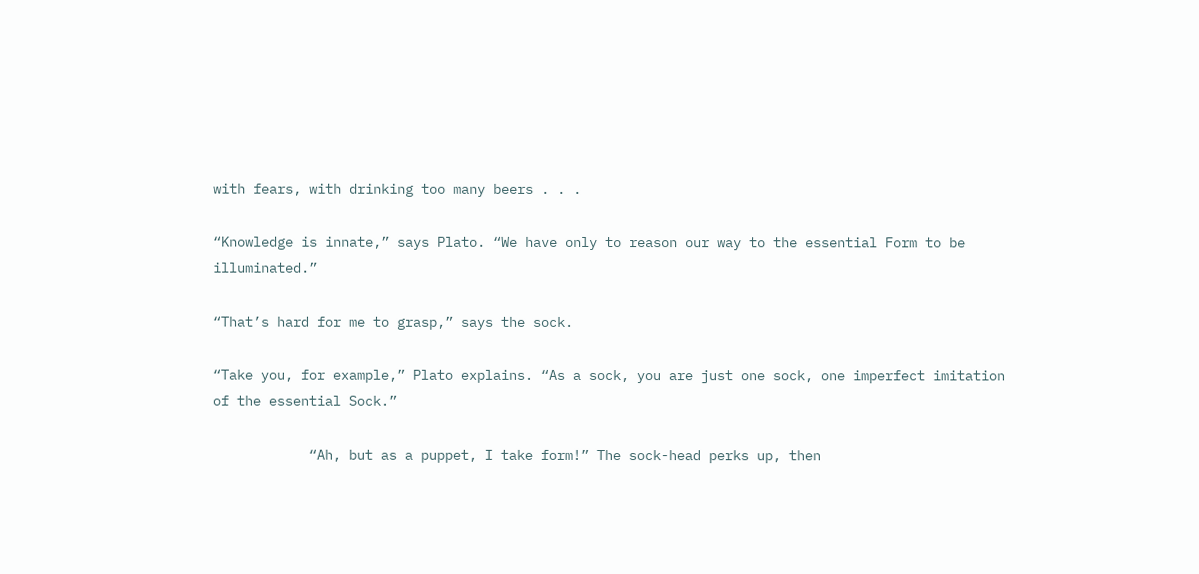with fears, with drinking too many beers . . .

“Knowledge is innate,” says Plato. “We have only to reason our way to the essential Form to be illuminated.”

“That’s hard for me to grasp,” says the sock.

“Take you, for example,” Plato explains. “As a sock, you are just one sock, one imperfect imitation of the essential Sock.”

            “Ah, but as a puppet, I take form!” The sock-head perks up, then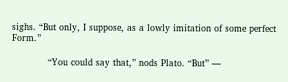sighs. “But only, I suppose, as a lowly imitation of some perfect Form.”

            “You could say that,” nods Plato. “But” —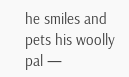he smiles and pets his woolly pal —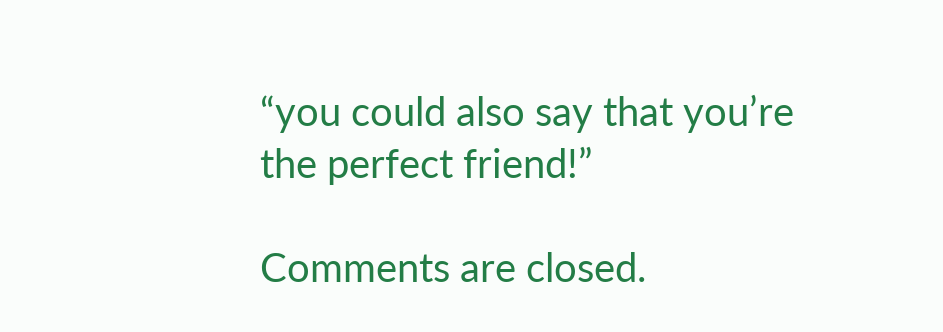“you could also say that you’re the perfect friend!”

Comments are closed.